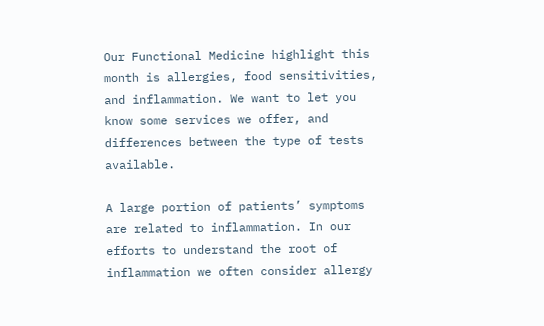Our Functional Medicine highlight this month is allergies, food sensitivities, and inflammation. We want to let you know some services we offer, and differences between the type of tests available.

A large portion of patients’ symptoms are related to inflammation. In our efforts to understand the root of inflammation we often consider allergy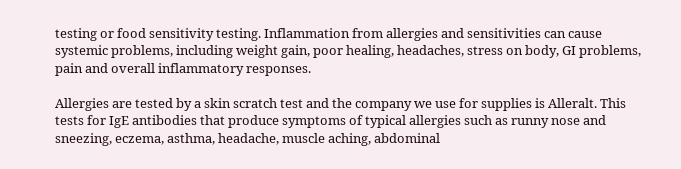testing or food sensitivity testing. Inflammation from allergies and sensitivities can cause systemic problems, including weight gain, poor healing, headaches, stress on body, GI problems, pain and overall inflammatory responses.

Allergies are tested by a skin scratch test and the company we use for supplies is Alleralt. This tests for IgE antibodies that produce symptoms of typical allergies such as runny nose and sneezing, eczema, asthma, headache, muscle aching, abdominal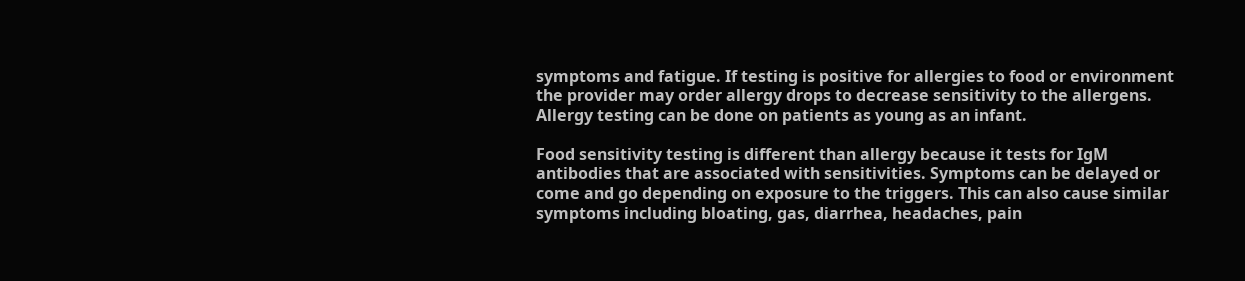symptoms and fatigue. If testing is positive for allergies to food or environment the provider may order allergy drops to decrease sensitivity to the allergens. Allergy testing can be done on patients as young as an infant.

Food sensitivity testing is different than allergy because it tests for IgM antibodies that are associated with sensitivities. Symptoms can be delayed or come and go depending on exposure to the triggers. This can also cause similar symptoms including bloating, gas, diarrhea, headaches, pain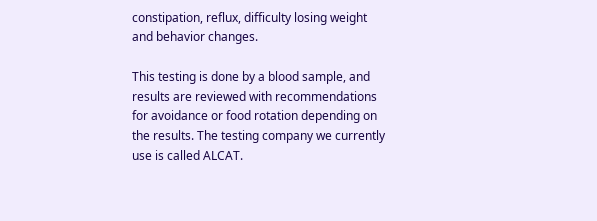constipation, reflux, difficulty losing weight and behavior changes.

This testing is done by a blood sample, and results are reviewed with recommendations for avoidance or food rotation depending on the results. The testing company we currently use is called ALCAT.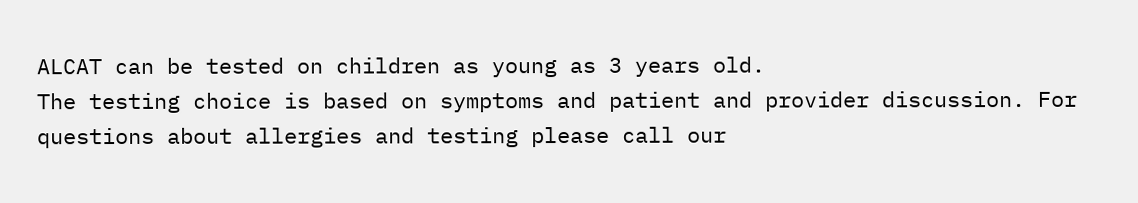ALCAT can be tested on children as young as 3 years old.
The testing choice is based on symptoms and patient and provider discussion. For questions about allergies and testing please call our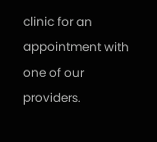clinic for an appointment with one of our providers.